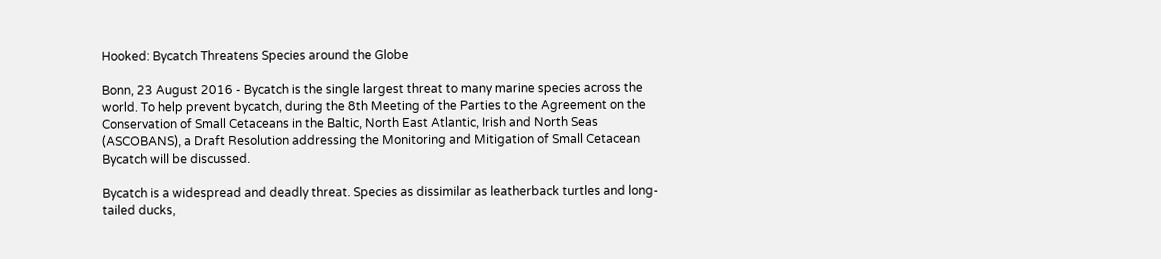Hooked: Bycatch Threatens Species around the Globe

Bonn, 23 August 2016 - Bycatch is the single largest threat to many marine species across the world. To help prevent bycatch, during the 8th Meeting of the Parties to the Agreement on the Conservation of Small Cetaceans in the Baltic, North East Atlantic, Irish and North Seas (ASCOBANS), a Draft Resolution addressing the Monitoring and Mitigation of Small Cetacean Bycatch will be discussed.

Bycatch is a widespread and deadly threat. Species as dissimilar as leatherback turtles and long-tailed ducks,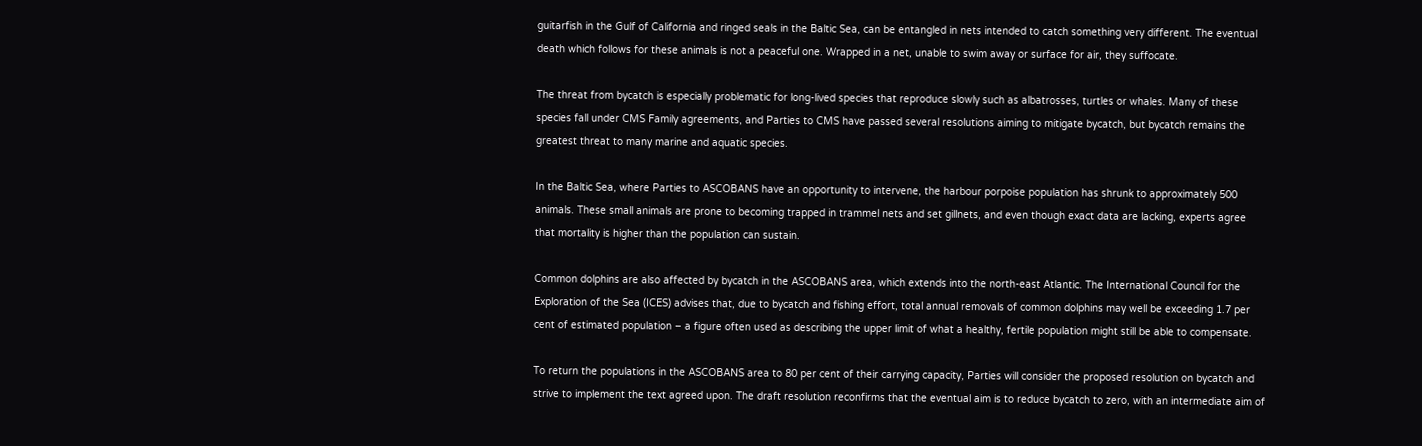guitarfish in the Gulf of California and ringed seals in the Baltic Sea, can be entangled in nets intended to catch something very different. The eventual death which follows for these animals is not a peaceful one. Wrapped in a net, unable to swim away or surface for air, they suffocate.

The threat from bycatch is especially problematic for long-lived species that reproduce slowly such as albatrosses, turtles or whales. Many of these species fall under CMS Family agreements, and Parties to CMS have passed several resolutions aiming to mitigate bycatch, but bycatch remains the greatest threat to many marine and aquatic species.

In the Baltic Sea, where Parties to ASCOBANS have an opportunity to intervene, the harbour porpoise population has shrunk to approximately 500 animals. These small animals are prone to becoming trapped in trammel nets and set gillnets, and even though exact data are lacking, experts agree that mortality is higher than the population can sustain.

Common dolphins are also affected by bycatch in the ASCOBANS area, which extends into the north-east Atlantic. The International Council for the Exploration of the Sea (ICES) advises that, due to bycatch and fishing effort, total annual removals of common dolphins may well be exceeding 1.7 per cent of estimated population – a figure often used as describing the upper limit of what a healthy, fertile population might still be able to compensate.

To return the populations in the ASCOBANS area to 80 per cent of their carrying capacity, Parties will consider the proposed resolution on bycatch and strive to implement the text agreed upon. The draft resolution reconfirms that the eventual aim is to reduce bycatch to zero, with an intermediate aim of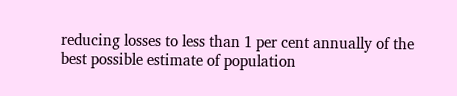reducing losses to less than 1 per cent annually of the best possible estimate of population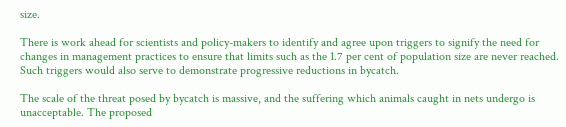size.

There is work ahead for scientists and policy-makers to identify and agree upon triggers to signify the need for changes in management practices to ensure that limits such as the 1.7 per cent of population size are never reached. Such triggers would also serve to demonstrate progressive reductions in bycatch.

The scale of the threat posed by bycatch is massive, and the suffering which animals caught in nets undergo is unacceptable. The proposed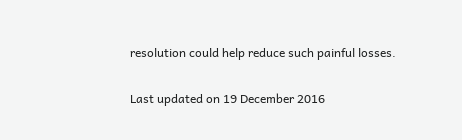resolution could help reduce such painful losses.

Last updated on 19 December 2016